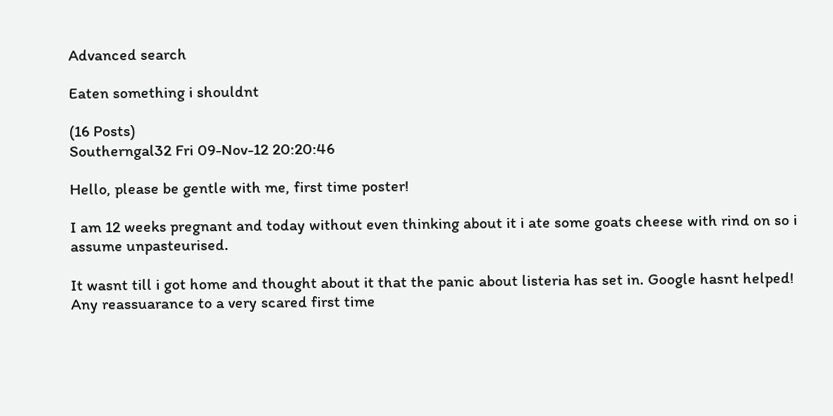Advanced search

Eaten something i shouldnt

(16 Posts)
Southerngal32 Fri 09-Nov-12 20:20:46

Hello, please be gentle with me, first time poster!

I am 12 weeks pregnant and today without even thinking about it i ate some goats cheese with rind on so i assume unpasteurised.

It wasnt till i got home and thought about it that the panic about listeria has set in. Google hasnt helped! Any reassuarance to a very scared first time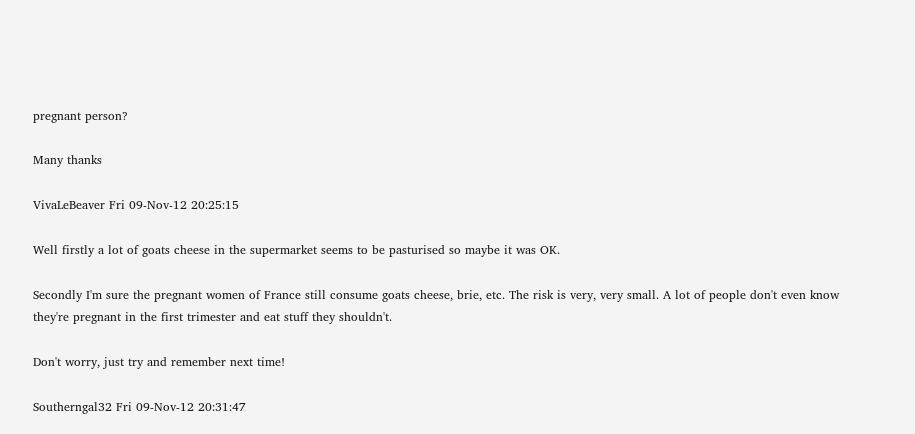pregnant person?

Many thanks

VivaLeBeaver Fri 09-Nov-12 20:25:15

Well firstly a lot of goats cheese in the supermarket seems to be pasturised so maybe it was OK.

Secondly I'm sure the pregnant women of France still consume goats cheese, brie, etc. The risk is very, very small. A lot of people don't even know they're pregnant in the first trimester and eat stuff they shouldn't.

Don't worry, just try and remember next time!

Southerngal32 Fri 09-Nov-12 20:31:47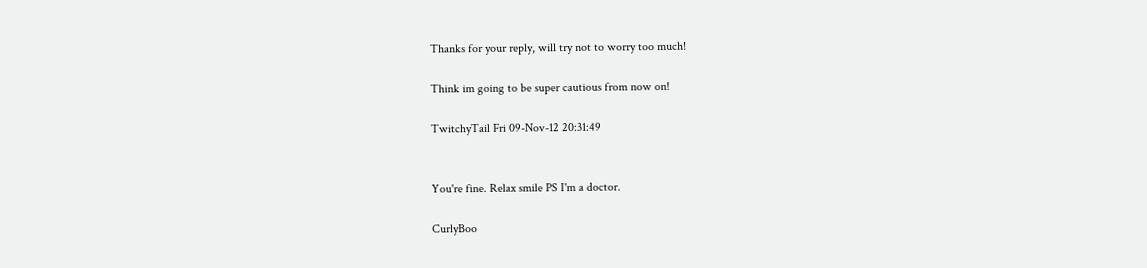Thanks for your reply, will try not to worry too much!

Think im going to be super cautious from now on!

TwitchyTail Fri 09-Nov-12 20:31:49


You're fine. Relax smile PS I'm a doctor.

CurlyBoo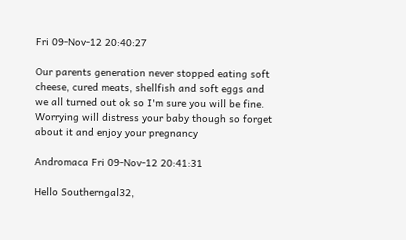Fri 09-Nov-12 20:40:27

Our parents generation never stopped eating soft cheese, cured meats, shellfish and soft eggs and we all turned out ok so I'm sure you will be fine. Worrying will distress your baby though so forget about it and enjoy your pregnancy

Andromaca Fri 09-Nov-12 20:41:31

Hello Southerngal32,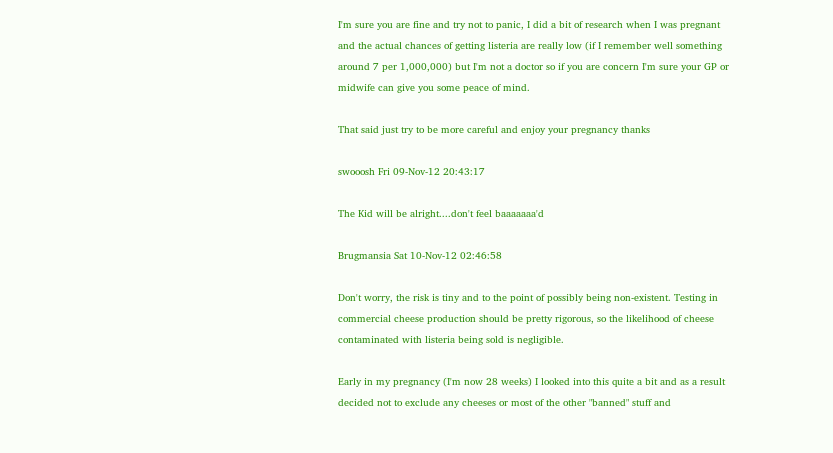I'm sure you are fine and try not to panic, I did a bit of research when I was pregnant and the actual chances of getting listeria are really low (if I remember well something around 7 per 1,000,000) but I'm not a doctor so if you are concern I'm sure your GP or midwife can give you some peace of mind.

That said just try to be more careful and enjoy your pregnancy thanks

swooosh Fri 09-Nov-12 20:43:17

The Kid will be alright....don't feel baaaaaaa'd

Brugmansia Sat 10-Nov-12 02:46:58

Don't worry, the risk is tiny and to the point of possibly being non-existent. Testing in commercial cheese production should be pretty rigorous, so the likelihood of cheese contaminated with listeria being sold is negligible.

Early in my pregnancy (I'm now 28 weeks) I looked into this quite a bit and as a result decided not to exclude any cheeses or most of the other "banned" stuff and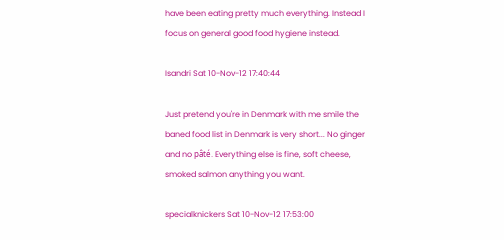have been eating pretty much everything. Instead I focus on general good food hygiene instead.

Isandri Sat 10-Nov-12 17:40:44

Just pretend you're in Denmark with me smile the baned food list in Denmark is very short... No ginger and no pâté. Everything else is fine, soft cheese, smoked salmon anything you want.

specialknickers Sat 10-Nov-12 17:53:00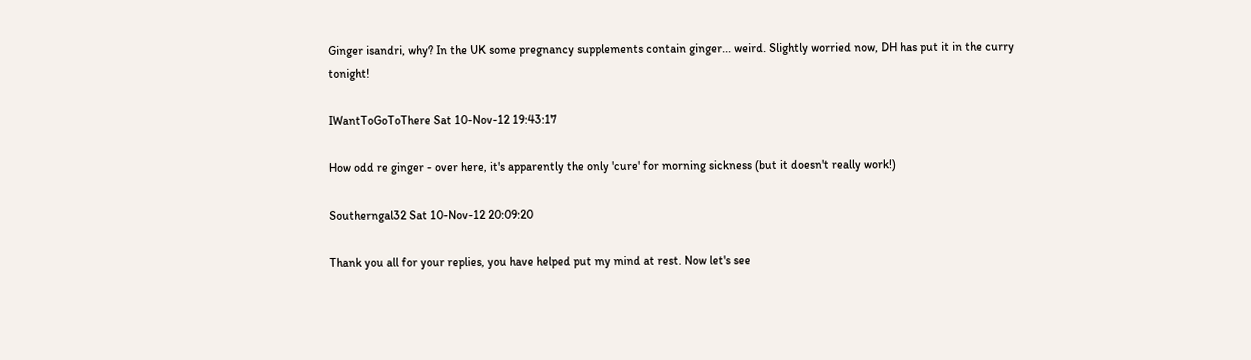Ginger isandri, why? In the UK some pregnancy supplements contain ginger... weird. Slightly worried now, DH has put it in the curry tonight!

IWantToGoToThere Sat 10-Nov-12 19:43:17

How odd re ginger - over here, it's apparently the only 'cure' for morning sickness (but it doesn't really work!)

Southerngal32 Sat 10-Nov-12 20:09:20

Thank you all for your replies, you have helped put my mind at rest. Now let's see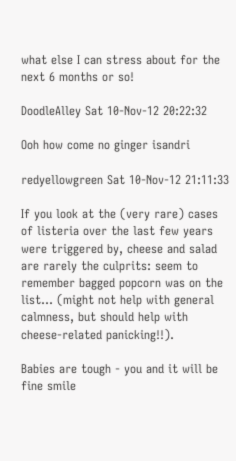what else I can stress about for the next 6 months or so!

DoodleAlley Sat 10-Nov-12 20:22:32

Ooh how come no ginger isandri

redyellowgreen Sat 10-Nov-12 21:11:33

If you look at the (very rare) cases of listeria over the last few years were triggered by, cheese and salad are rarely the culprits: seem to remember bagged popcorn was on the list... (might not help with general calmness, but should help with cheese-related panicking!!).

Babies are tough - you and it will be fine smile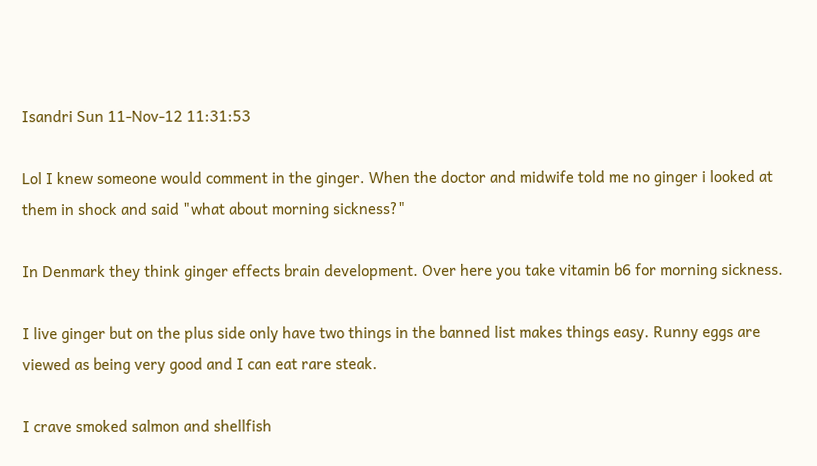Isandri Sun 11-Nov-12 11:31:53

Lol I knew someone would comment in the ginger. When the doctor and midwife told me no ginger i looked at them in shock and said "what about morning sickness?"

In Denmark they think ginger effects brain development. Over here you take vitamin b6 for morning sickness.

I live ginger but on the plus side only have two things in the banned list makes things easy. Runny eggs are viewed as being very good and I can eat rare steak.

I crave smoked salmon and shellfish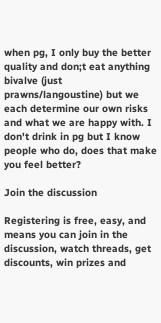when pg, I only buy the better quality and don;t eat anything bivalve (just prawns/langoustine) but we each determine our own risks and what we are happy with. I don't drink in pg but I know people who do, does that make you feel better?

Join the discussion

Registering is free, easy, and means you can join in the discussion, watch threads, get discounts, win prizes and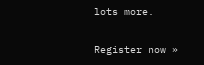lots more.

Register now »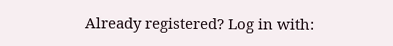Already registered? Log in with: